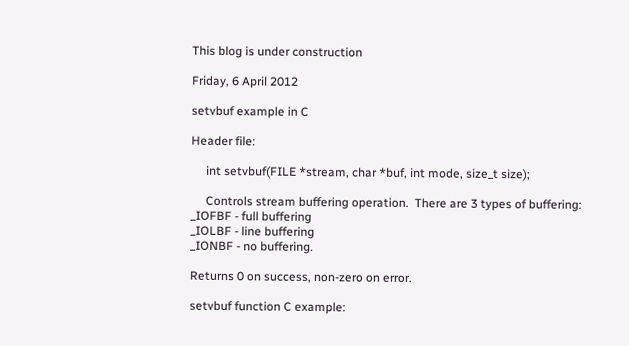This blog is under construction

Friday, 6 April 2012

setvbuf example in C

Header file:

     int setvbuf(FILE *stream, char *buf, int mode, size_t size);

     Controls stream buffering operation.  There are 3 types of buffering:
_IOFBF - full buffering
_IOLBF - line buffering
_IONBF - no buffering.

Returns 0 on success, non-zero on error.

setvbuf function C example: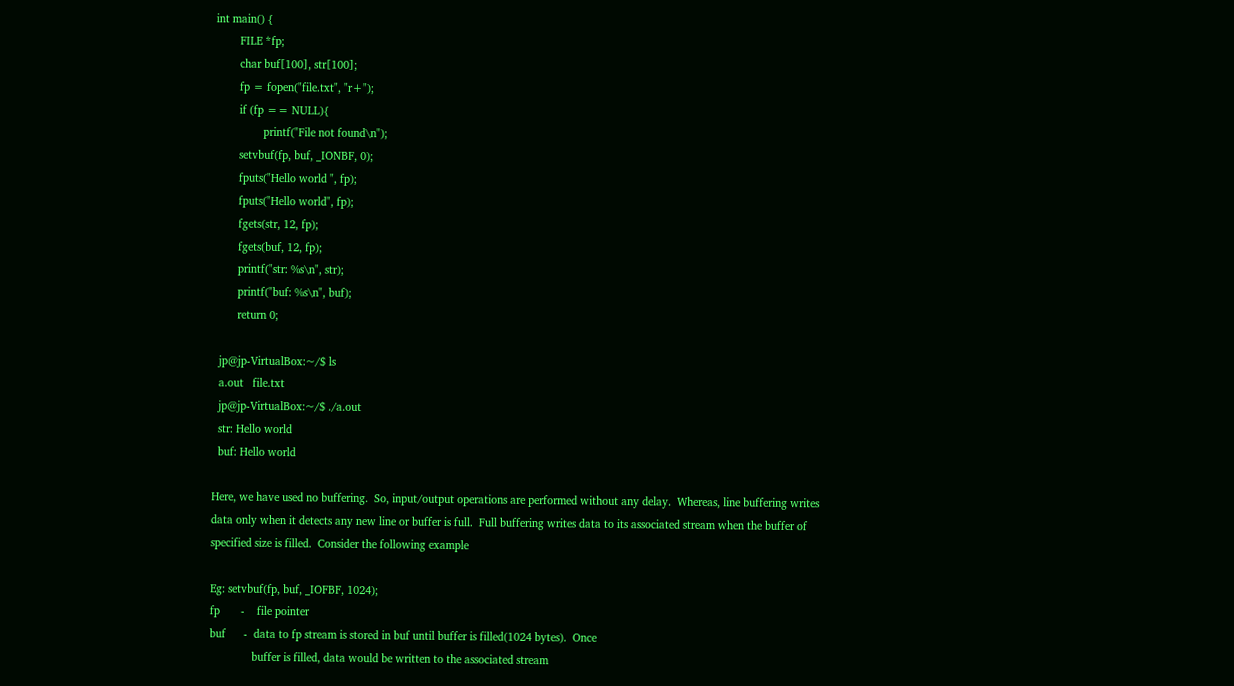int main() {
        FILE *fp;
        char buf[100], str[100];
        fp = fopen("file.txt", "r+");
        if (fp == NULL){
                printf("File not found\n");
        setvbuf(fp, buf, _IONBF, 0);
        fputs("Hello world ", fp);
        fputs("Hello world", fp);
        fgets(str, 12, fp);
        fgets(buf, 12, fp);
        printf("str: %s\n", str);
        printf("buf: %s\n", buf);
        return 0;

  jp@jp-VirtualBox:~/$ ls
  a.out   file.txt
  jp@jp-VirtualBox:~/$ ./a.out
  str: Hello world
  buf: Hello world

Here, we have used no buffering.  So, input/output operations are performed without any delay.  Whereas, line buffering writes data only when it detects any new line or buffer is full.  Full buffering writes data to its associated stream when the buffer of specified size is filled.  Consider the following example

Eg: setvbuf(fp, buf, _IOFBF, 1024);
fp       -    file pointer
buf      -  data to fp stream is stored in buf until buffer is filled(1024 bytes).  Once
              buffer is filled, data would be written to the associated stream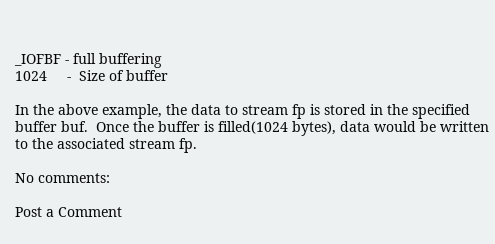_IOFBF - full buffering
1024     -  Size of buffer

In the above example, the data to stream fp is stored in the specified buffer buf.  Once the buffer is filled(1024 bytes), data would be written to the associated stream fp.

No comments:

Post a Comment